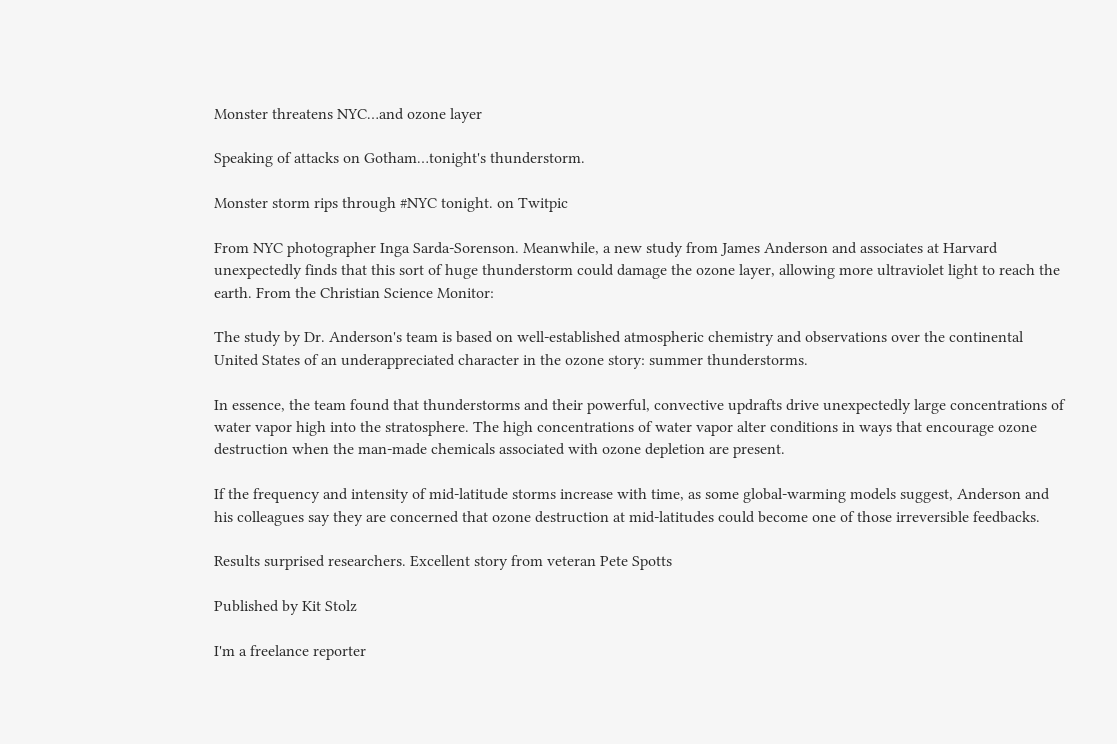Monster threatens NYC…and ozone layer

Speaking of attacks on Gotham…tonight's thunderstorm.

Monster storm rips through #NYC tonight. on Twitpic

From NYC photographer Inga Sarda-Sorenson. Meanwhile, a new study from James Anderson and associates at Harvard unexpectedly finds that this sort of huge thunderstorm could damage the ozone layer, allowing more ultraviolet light to reach the earth. From the Christian Science Monitor:

The study by Dr. Anderson's team is based on well-established atmospheric chemistry and observations over the continental United States of an underappreciated character in the ozone story: summer thunderstorms.

In essence, the team found that thunderstorms and their powerful, convective updrafts drive unexpectedly large concentrations of water vapor high into the stratosphere. The high concentrations of water vapor alter conditions in ways that encourage ozone destruction when the man-made chemicals associated with ozone depletion are present.

If the frequency and intensity of mid-latitude storms increase with time, as some global-warming models suggest, Anderson and his colleagues say they are concerned that ozone destruction at mid-latitudes could become one of those irreversible feedbacks.

Results surprised researchers. Excellent story from veteran Pete Spotts

Published by Kit Stolz

I'm a freelance reporter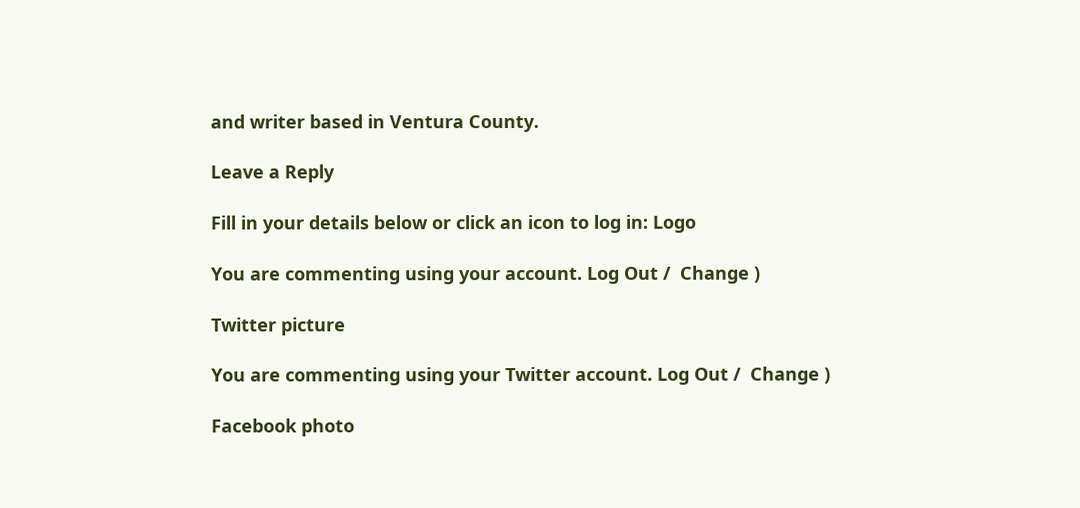and writer based in Ventura County.

Leave a Reply

Fill in your details below or click an icon to log in: Logo

You are commenting using your account. Log Out /  Change )

Twitter picture

You are commenting using your Twitter account. Log Out /  Change )

Facebook photo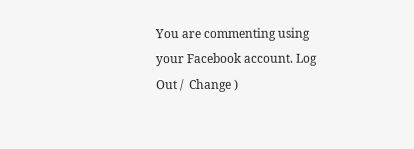You are commenting using your Facebook account. Log Out /  Change )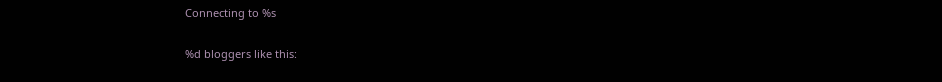Connecting to %s

%d bloggers like this: